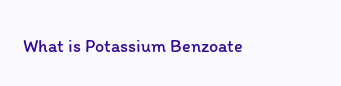What is Potassium Benzoate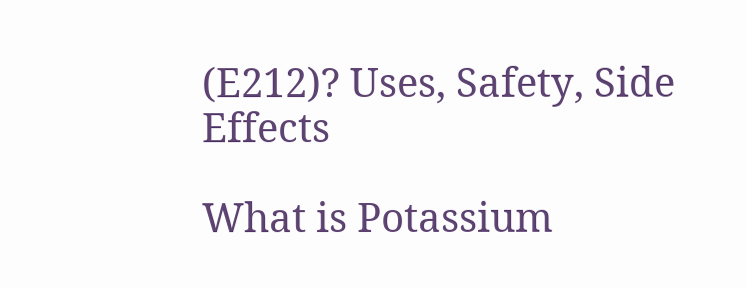(E212)? Uses, Safety, Side Effects

What is Potassium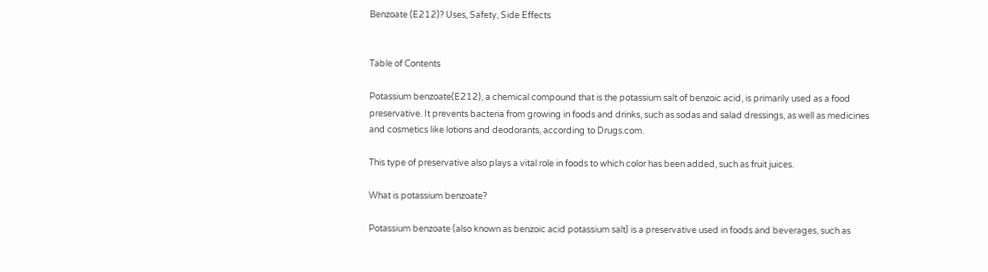Benzoate (E212)? Uses, Safety, Side Effects


Table of Contents

Potassium benzoate(E212), a chemical compound that is the potassium salt of benzoic acid, is primarily used as a food preservative. It prevents bacteria from growing in foods and drinks, such as sodas and salad dressings, as well as medicines and cosmetics like lotions and deodorants, according to Drugs.com.

This type of preservative also plays a vital role in foods to which color has been added, such as fruit juices.

What is potassium benzoate?

Potassium benzoate (also known as benzoic acid potassium salt) is a preservative used in foods and beverages, such as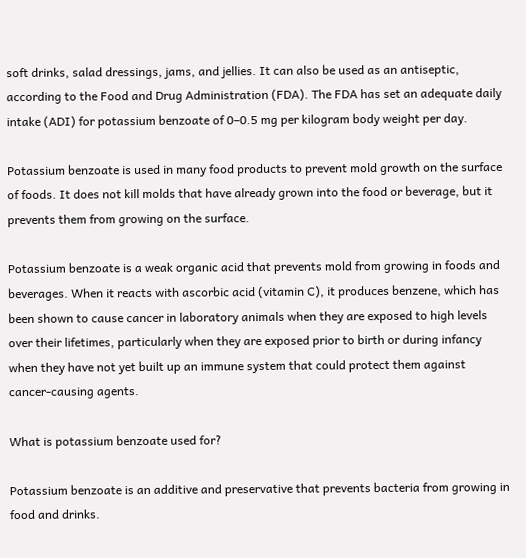soft drinks, salad dressings, jams, and jellies. It can also be used as an antiseptic, according to the Food and Drug Administration (FDA). The FDA has set an adequate daily intake (ADI) for potassium benzoate of 0–0.5 mg per kilogram body weight per day.

Potassium benzoate is used in many food products to prevent mold growth on the surface of foods. It does not kill molds that have already grown into the food or beverage, but it prevents them from growing on the surface.

Potassium benzoate is a weak organic acid that prevents mold from growing in foods and beverages. When it reacts with ascorbic acid (vitamin C), it produces benzene, which has been shown to cause cancer in laboratory animals when they are exposed to high levels over their lifetimes, particularly when they are exposed prior to birth or during infancy when they have not yet built up an immune system that could protect them against cancer-causing agents.

What is potassium benzoate used for?

Potassium benzoate is an additive and preservative that prevents bacteria from growing in food and drinks.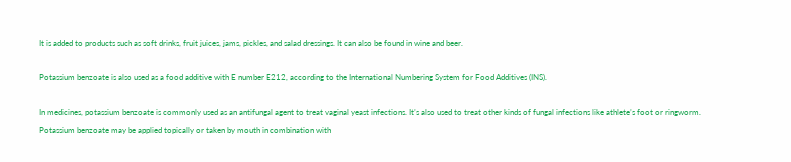It is added to products such as soft drinks, fruit juices, jams, pickles, and salad dressings. It can also be found in wine and beer.

Potassium benzoate is also used as a food additive with E number E212, according to the International Numbering System for Food Additives (INS).

In medicines, potassium benzoate is commonly used as an antifungal agent to treat vaginal yeast infections. It’s also used to treat other kinds of fungal infections like athlete’s foot or ringworm. Potassium benzoate may be applied topically or taken by mouth in combination with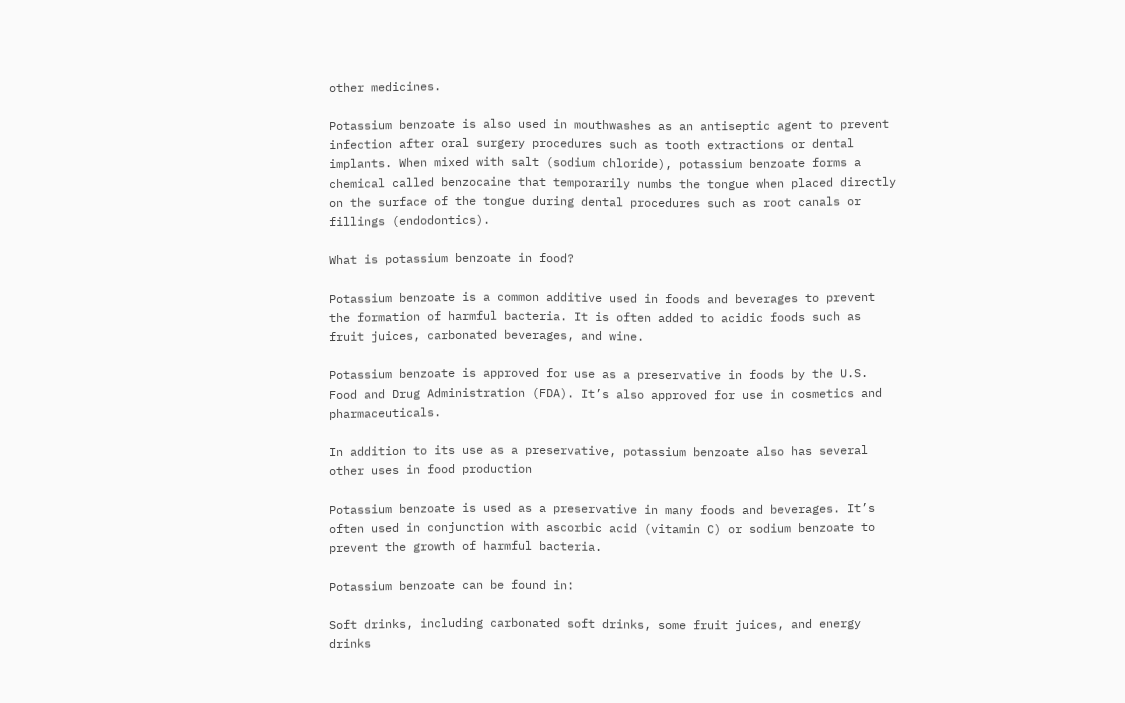other medicines.

Potassium benzoate is also used in mouthwashes as an antiseptic agent to prevent infection after oral surgery procedures such as tooth extractions or dental implants. When mixed with salt (sodium chloride), potassium benzoate forms a chemical called benzocaine that temporarily numbs the tongue when placed directly on the surface of the tongue during dental procedures such as root canals or fillings (endodontics).

What is potassium benzoate in food?

Potassium benzoate is a common additive used in foods and beverages to prevent the formation of harmful bacteria. It is often added to acidic foods such as fruit juices, carbonated beverages, and wine.

Potassium benzoate is approved for use as a preservative in foods by the U.S. Food and Drug Administration (FDA). It’s also approved for use in cosmetics and pharmaceuticals.

In addition to its use as a preservative, potassium benzoate also has several other uses in food production

Potassium benzoate is used as a preservative in many foods and beverages. It’s often used in conjunction with ascorbic acid (vitamin C) or sodium benzoate to prevent the growth of harmful bacteria.

Potassium benzoate can be found in:

Soft drinks, including carbonated soft drinks, some fruit juices, and energy drinks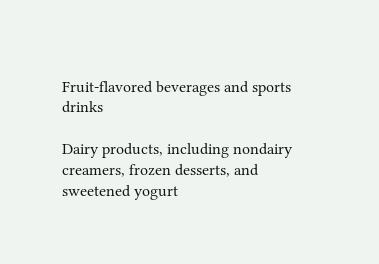Fruit-flavored beverages and sports drinks

Dairy products, including nondairy creamers, frozen desserts, and sweetened yogurt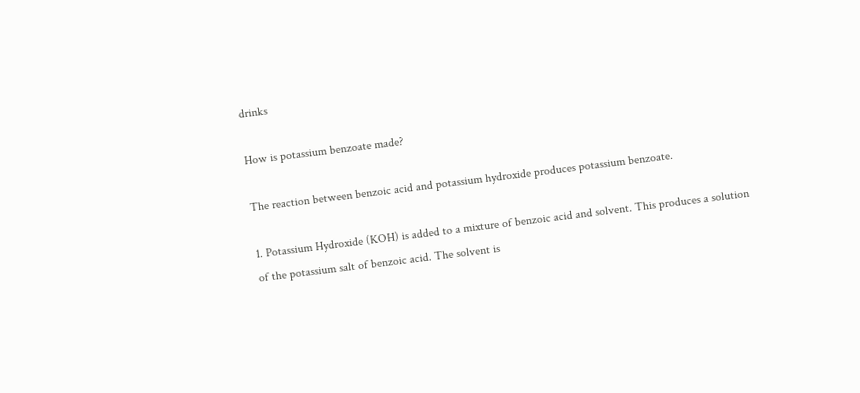drinks

How is potassium benzoate made?

The reaction between benzoic acid and potassium hydroxide produces potassium benzoate.

1. Potassium Hydroxide (KOH) is added to a mixture of benzoic acid and solvent. This produces a solution of the potassium salt of benzoic acid. The solvent is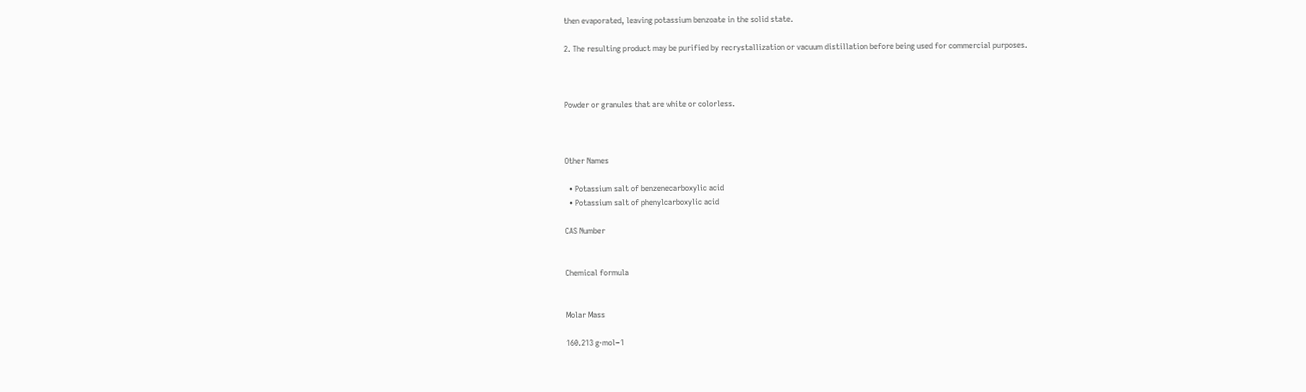then evaporated, leaving potassium benzoate in the solid state.

2. The resulting product may be purified by recrystallization or vacuum distillation before being used for commercial purposes.



Powder or granules that are white or colorless.



Other Names

  • Potassium salt of benzenecarboxylic acid
  • Potassium salt of phenylcarboxylic acid

CAS Number


Chemical formula


Molar Mass

160.213 g·mol−1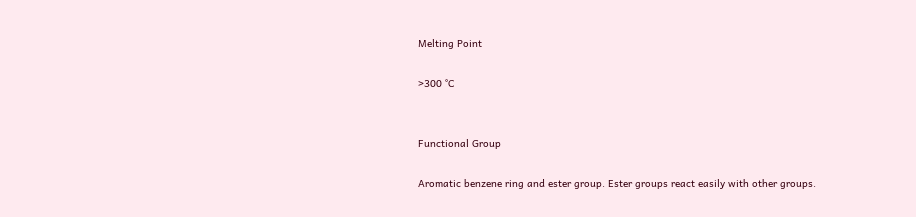Melting Point

>300 °C


Functional Group

Aromatic benzene ring and ester group. Ester groups react easily with other groups.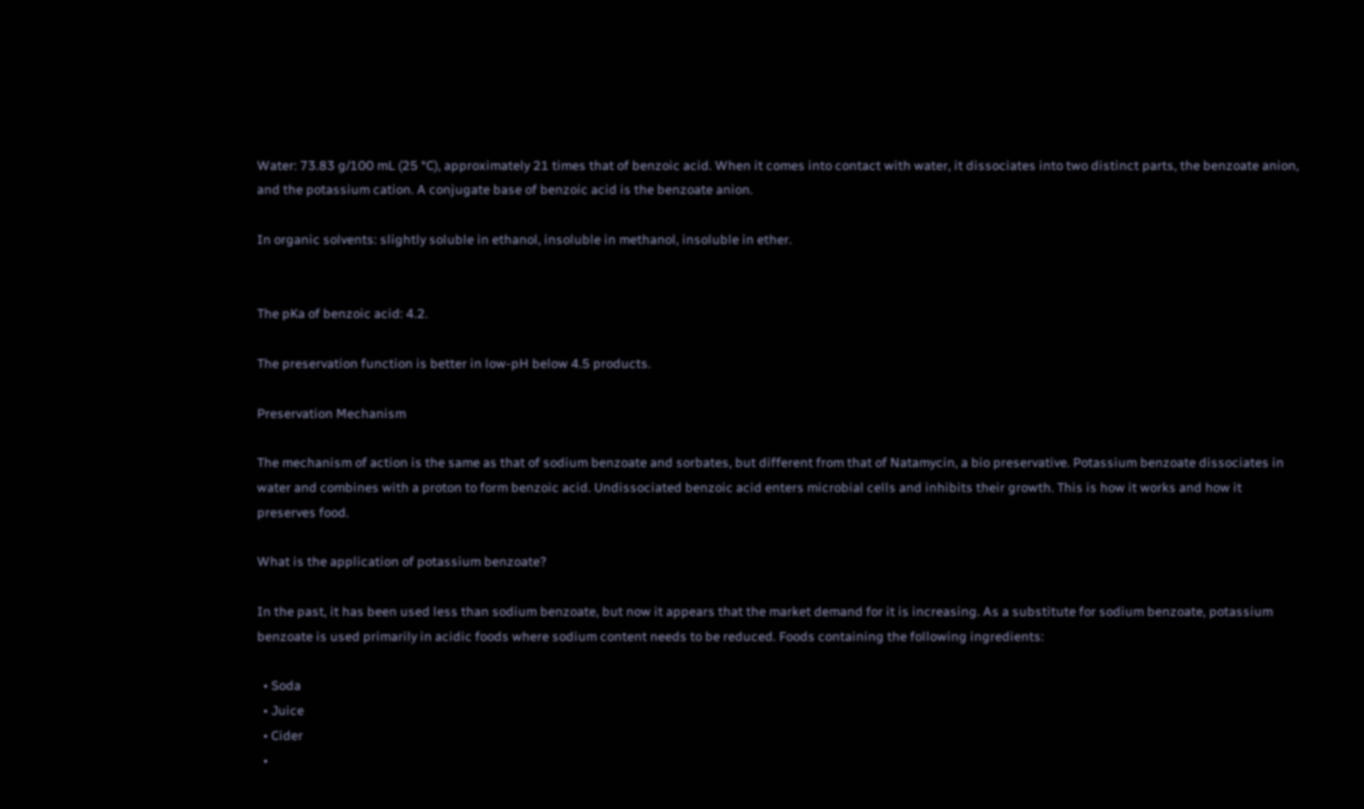Water: 73.83 g/100 mL (25 °C), approximately 21 times that of benzoic acid. When it comes into contact with water, it dissociates into two distinct parts, the benzoate anion, and the potassium cation. A conjugate base of benzoic acid is the benzoate anion.

In organic solvents: slightly soluble in ethanol, insoluble in methanol, insoluble in ether.


The pKa of benzoic acid: 4.2.

The preservation function is better in low-pH below 4.5 products.

Preservation Mechanism

The mechanism of action is the same as that of sodium benzoate and sorbates, but different from that of Natamycin, a bio preservative. Potassium benzoate dissociates in water and combines with a proton to form benzoic acid. Undissociated benzoic acid enters microbial cells and inhibits their growth. This is how it works and how it preserves food.

What is the application of potassium benzoate?

In the past, it has been used less than sodium benzoate, but now it appears that the market demand for it is increasing. As a substitute for sodium benzoate, potassium benzoate is used primarily in acidic foods where sodium content needs to be reduced. Foods containing the following ingredients:

  • Soda
  • Juice
  • Cider
  •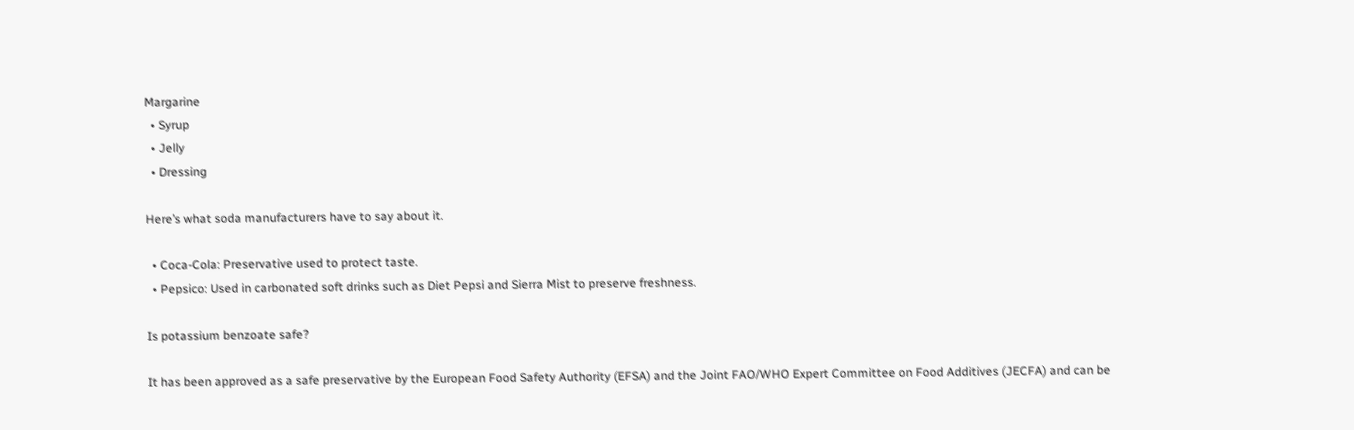Margarine
  • Syrup
  • Jelly
  • Dressing

Here’s what soda manufacturers have to say about it.

  • Coca-Cola: Preservative used to protect taste.
  • Pepsico: Used in carbonated soft drinks such as Diet Pepsi and Sierra Mist to preserve freshness.

Is potassium benzoate safe?

It has been approved as a safe preservative by the European Food Safety Authority (EFSA) and the Joint FAO/WHO Expert Committee on Food Additives (JECFA) and can be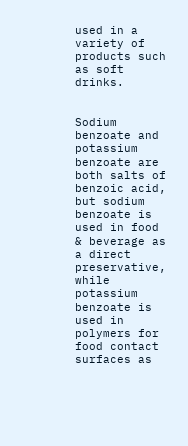used in a variety of products such as soft drinks.


Sodium benzoate and potassium benzoate are both salts of benzoic acid, but sodium benzoate is used in food & beverage as a direct preservative, while potassium benzoate is used in polymers for food contact surfaces as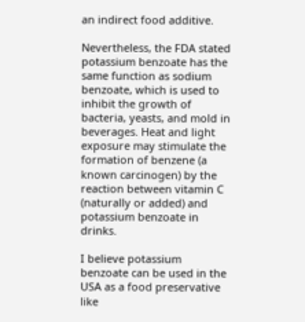an indirect food additive.

Nevertheless, the FDA stated potassium benzoate has the same function as sodium benzoate, which is used to inhibit the growth of bacteria, yeasts, and mold in beverages. Heat and light exposure may stimulate the formation of benzene (a known carcinogen) by the reaction between vitamin C (naturally or added) and potassium benzoate in drinks.

I believe potassium benzoate can be used in the USA as a food preservative like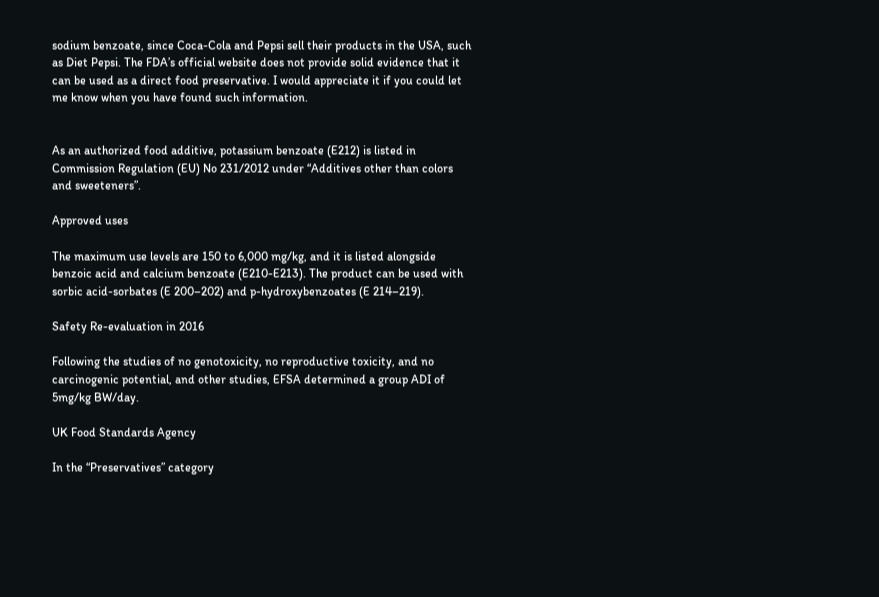sodium benzoate, since Coca-Cola and Pepsi sell their products in the USA, such as Diet Pepsi. The FDA’s official website does not provide solid evidence that it can be used as a direct food preservative. I would appreciate it if you could let me know when you have found such information.


As an authorized food additive, potassium benzoate (E212) is listed in Commission Regulation (EU) No 231/2012 under “Additives other than colors and sweeteners”.

Approved uses

The maximum use levels are 150 to 6,000 mg/kg, and it is listed alongside benzoic acid and calcium benzoate (E210-E213). The product can be used with sorbic acid-sorbates (E 200–202) and p-hydroxybenzoates (E 214–219).

Safety Re-evaluation in 2016

Following the studies of no genotoxicity, no reproductive toxicity, and no carcinogenic potential, and other studies, EFSA determined a group ADI of 5mg/kg BW/day.

UK Food Standards Agency

In the “Preservatives” category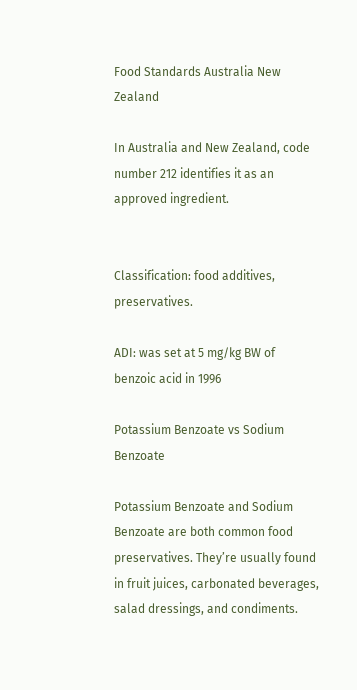Food Standards Australia New Zealand

In Australia and New Zealand, code number 212 identifies it as an approved ingredient.


Classification: food additives, preservatives.

ADI: was set at 5 mg/kg BW of benzoic acid in 1996

Potassium Benzoate vs Sodium Benzoate

Potassium Benzoate and Sodium Benzoate are both common food preservatives. They’re usually found in fruit juices, carbonated beverages, salad dressings, and condiments.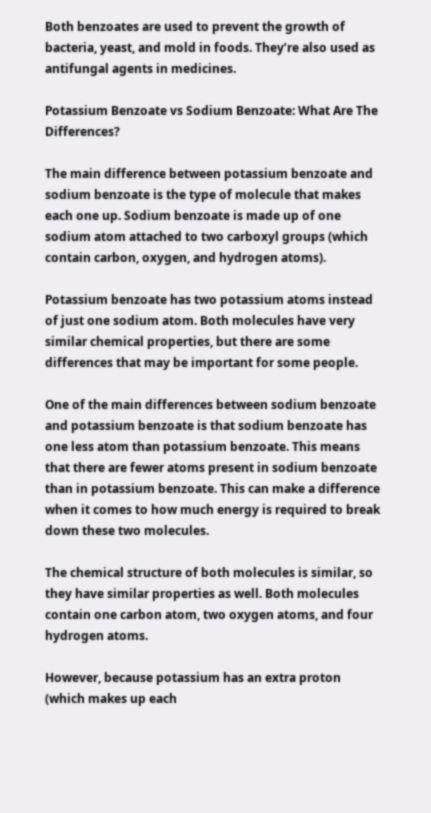Both benzoates are used to prevent the growth of bacteria, yeast, and mold in foods. They’re also used as antifungal agents in medicines.

Potassium Benzoate vs Sodium Benzoate: What Are The Differences?

The main difference between potassium benzoate and sodium benzoate is the type of molecule that makes each one up. Sodium benzoate is made up of one sodium atom attached to two carboxyl groups (which contain carbon, oxygen, and hydrogen atoms).

Potassium benzoate has two potassium atoms instead of just one sodium atom. Both molecules have very similar chemical properties, but there are some differences that may be important for some people.

One of the main differences between sodium benzoate and potassium benzoate is that sodium benzoate has one less atom than potassium benzoate. This means that there are fewer atoms present in sodium benzoate than in potassium benzoate. This can make a difference when it comes to how much energy is required to break down these two molecules.

The chemical structure of both molecules is similar, so they have similar properties as well. Both molecules contain one carbon atom, two oxygen atoms, and four hydrogen atoms.

However, because potassium has an extra proton (which makes up each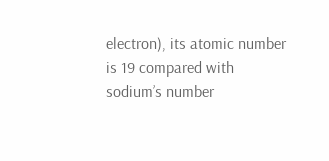electron), its atomic number is 19 compared with sodium’s number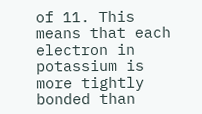of 11. This means that each electron in potassium is more tightly bonded than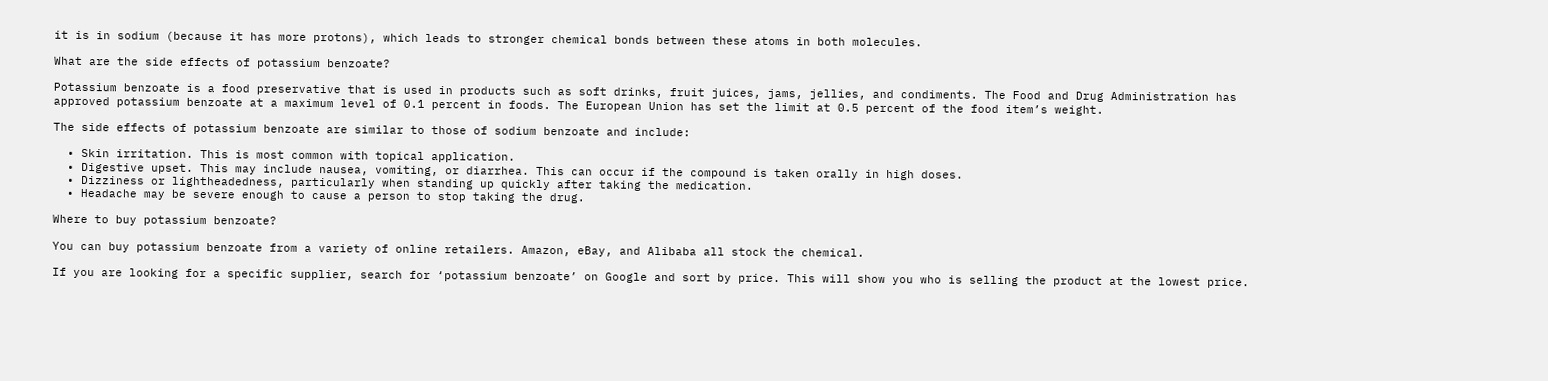it is in sodium (because it has more protons), which leads to stronger chemical bonds between these atoms in both molecules.

What are the side effects of potassium benzoate?

Potassium benzoate is a food preservative that is used in products such as soft drinks, fruit juices, jams, jellies, and condiments. The Food and Drug Administration has approved potassium benzoate at a maximum level of 0.1 percent in foods. The European Union has set the limit at 0.5 percent of the food item’s weight.

The side effects of potassium benzoate are similar to those of sodium benzoate and include:

  • Skin irritation. This is most common with topical application.
  • Digestive upset. This may include nausea, vomiting, or diarrhea. This can occur if the compound is taken orally in high doses.
  • Dizziness or lightheadedness, particularly when standing up quickly after taking the medication.
  • Headache may be severe enough to cause a person to stop taking the drug.

Where to buy potassium benzoate?

You can buy potassium benzoate from a variety of online retailers. Amazon, eBay, and Alibaba all stock the chemical.

If you are looking for a specific supplier, search for ‘potassium benzoate’ on Google and sort by price. This will show you who is selling the product at the lowest price.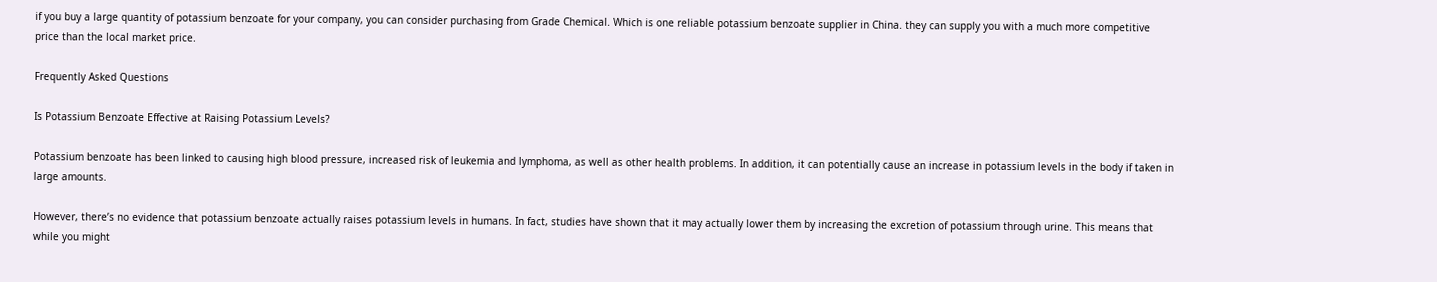if you buy a large quantity of potassium benzoate for your company, you can consider purchasing from Grade Chemical. Which is one reliable potassium benzoate supplier in China. they can supply you with a much more competitive price than the local market price.

Frequently Asked Questions

Is Potassium Benzoate Effective at Raising Potassium Levels?

Potassium benzoate has been linked to causing high blood pressure, increased risk of leukemia and lymphoma, as well as other health problems. In addition, it can potentially cause an increase in potassium levels in the body if taken in large amounts.

However, there’s no evidence that potassium benzoate actually raises potassium levels in humans. In fact, studies have shown that it may actually lower them by increasing the excretion of potassium through urine. This means that while you might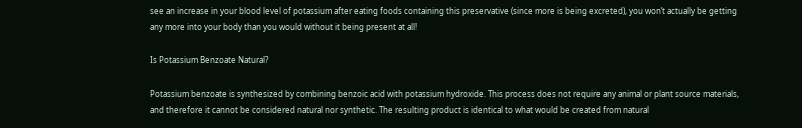see an increase in your blood level of potassium after eating foods containing this preservative (since more is being excreted), you won’t actually be getting any more into your body than you would without it being present at all!

Is Potassium Benzoate Natural?

Potassium benzoate is synthesized by combining benzoic acid with potassium hydroxide. This process does not require any animal or plant source materials, and therefore it cannot be considered natural nor synthetic. The resulting product is identical to what would be created from natural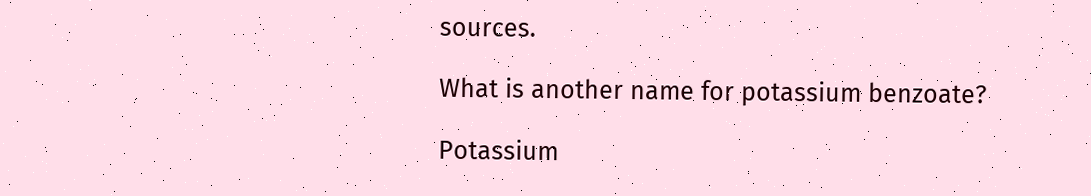sources.

What is another name for potassium benzoate?

Potassium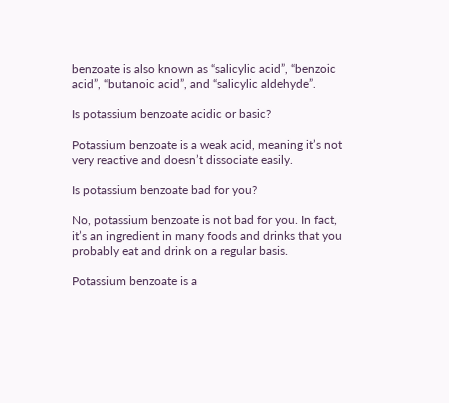benzoate is also known as “salicylic acid”, “benzoic acid”, “butanoic acid”, and “salicylic aldehyde”.

Is potassium benzoate acidic or basic?

Potassium benzoate is a weak acid, meaning it’s not very reactive and doesn’t dissociate easily.

Is potassium benzoate bad for you?

No, potassium benzoate is not bad for you. In fact, it’s an ingredient in many foods and drinks that you probably eat and drink on a regular basis.

Potassium benzoate is a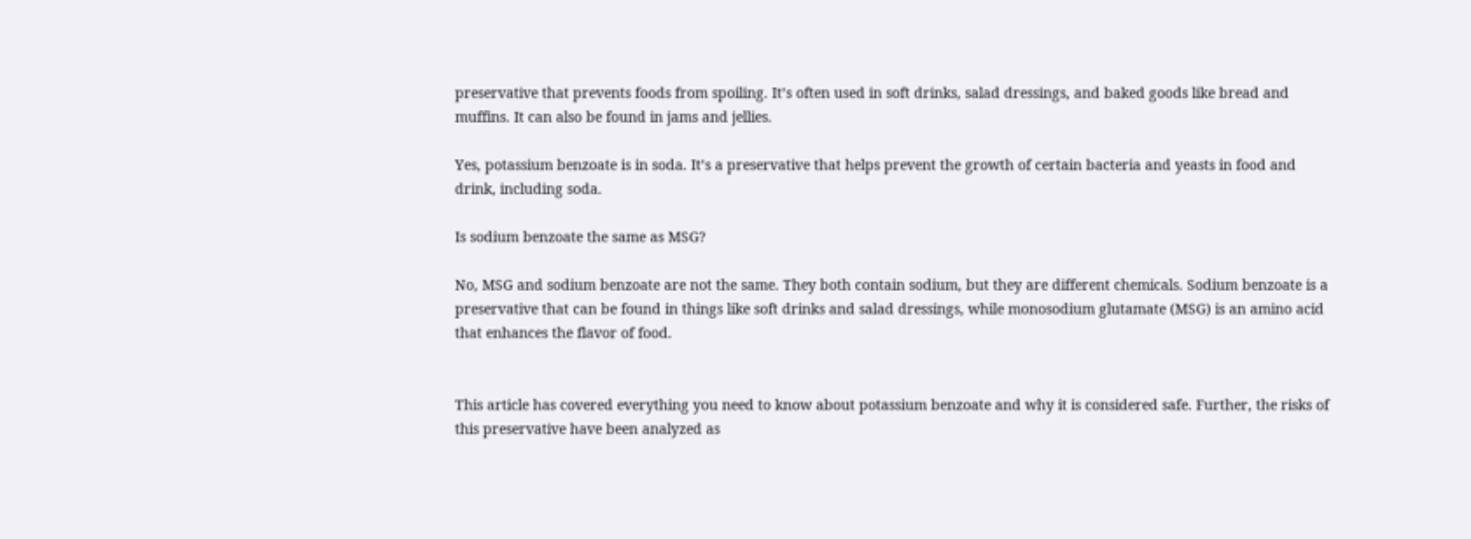preservative that prevents foods from spoiling. It’s often used in soft drinks, salad dressings, and baked goods like bread and muffins. It can also be found in jams and jellies.

Yes, potassium benzoate is in soda. It’s a preservative that helps prevent the growth of certain bacteria and yeasts in food and drink, including soda.

Is sodium benzoate the same as MSG?

No, MSG and sodium benzoate are not the same. They both contain sodium, but they are different chemicals. Sodium benzoate is a preservative that can be found in things like soft drinks and salad dressings, while monosodium glutamate (MSG) is an amino acid that enhances the flavor of food.


This article has covered everything you need to know about potassium benzoate and why it is considered safe. Further, the risks of this preservative have been analyzed as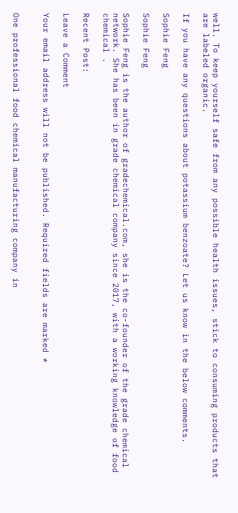well. To keep yourself safe from any possible health issues, stick to consuming products that are labeled organic.

If you have any questions about potassium benzoate? Let us know in the below comments.

Sophie Feng

Sophie Feng

Sophie Feng is the author of gradechemical.com, she is the co-founder of the grade chemical network. She has been in grade chemical company since 2017, with a working knowledge of food chemical .

Recent Post:

Leave a Comment

Your email address will not be published. Required fields are marked *


One professional food chemical manufacturing company in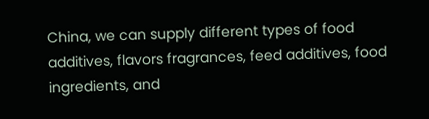China, we can supply different types of food additives, flavors fragrances, feed additives, food ingredients, and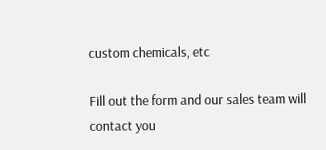custom chemicals, etc

Fill out the form and our sales team will contact you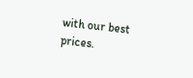with our best prices.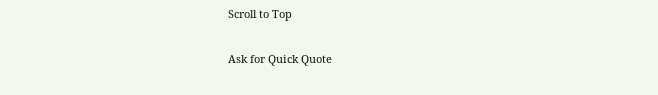Scroll to Top

Ask for Quick Quote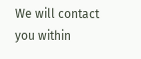We will contact you within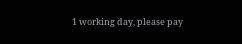1 working day, please pay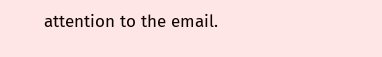attention to the email.